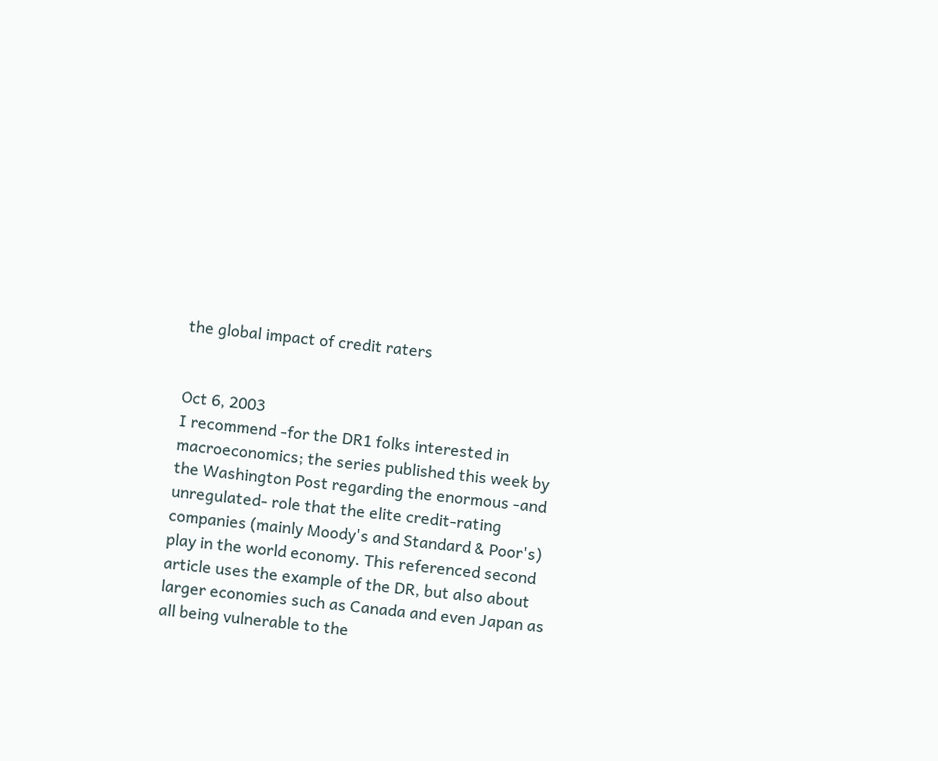the global impact of credit raters


Oct 6, 2003
I recommend -for the DR1 folks interested in macroeconomics; the series published this week by the Washington Post regarding the enormous -and unregulated- role that the elite credit-rating companies (mainly Moody's and Standard & Poor's) play in the world economy. This referenced second article uses the example of the DR, but also about larger economies such as Canada and even Japan as all being vulnerable to the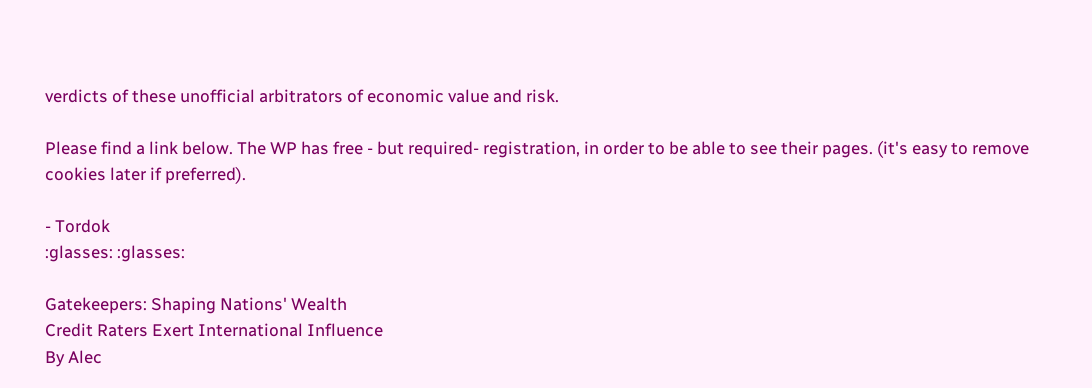verdicts of these unofficial arbitrators of economic value and risk.

Please find a link below. The WP has free - but required- registration, in order to be able to see their pages. (it's easy to remove cookies later if preferred).

- Tordok
:glasses: :glasses:

Gatekeepers: Shaping Nations' Wealth
Credit Raters Exert International Influence
By Alec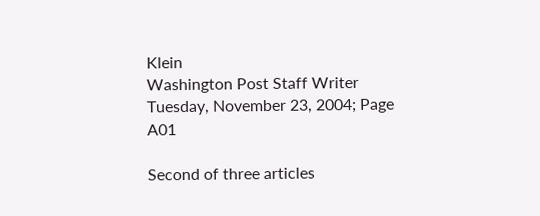Klein
Washington Post Staff Writer
Tuesday, November 23, 2004; Page A01

Second of three articles